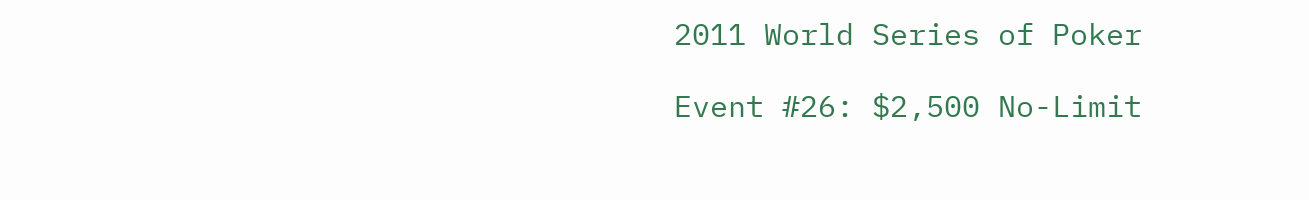2011 World Series of Poker

Event #26: $2,500 No-Limit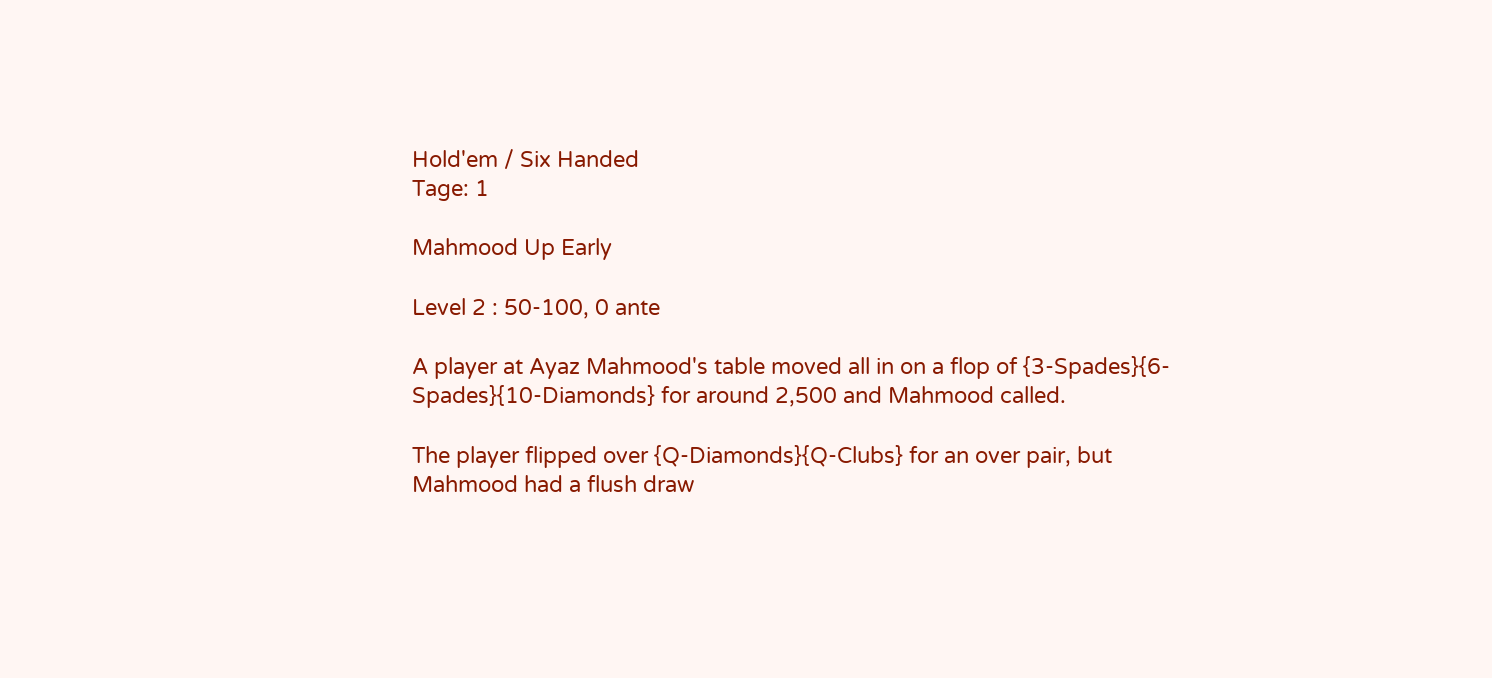Hold'em / Six Handed
Tage: 1

Mahmood Up Early

Level 2 : 50-100, 0 ante

A player at Ayaz Mahmood's table moved all in on a flop of {3-Spades}{6-Spades}{10-Diamonds} for around 2,500 and Mahmood called.

The player flipped over {Q-Diamonds}{Q-Clubs} for an over pair, but Mahmood had a flush draw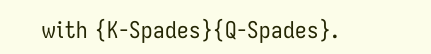with {K-Spades}{Q-Spades}.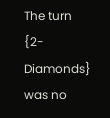The turn {2-Diamonds} was no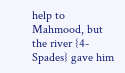help to Mahmood, but the river {4-Spades} gave him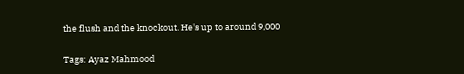the flush and the knockout. He's up to around 9,000

Tags: Ayaz Mahmood